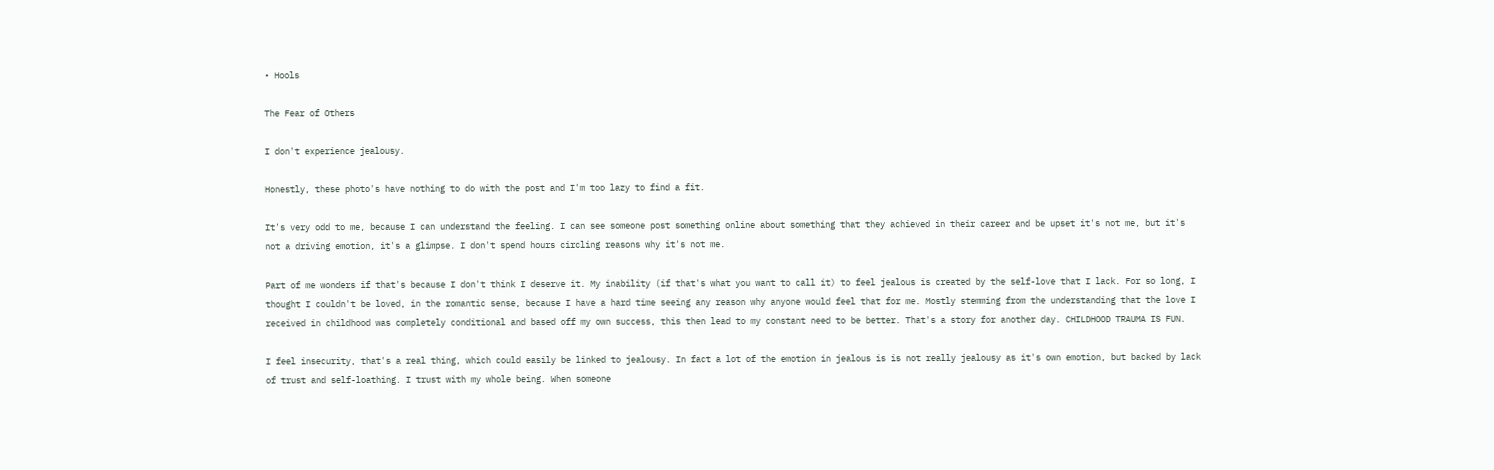• Hools

The Fear of Others

I don't experience jealousy.

Honestly, these photo's have nothing to do with the post and I'm too lazy to find a fit.

It's very odd to me, because I can understand the feeling. I can see someone post something online about something that they achieved in their career and be upset it's not me, but it's not a driving emotion, it's a glimpse. I don't spend hours circling reasons why it's not me.

Part of me wonders if that's because I don't think I deserve it. My inability (if that's what you want to call it) to feel jealous is created by the self-love that I lack. For so long, I thought I couldn't be loved, in the romantic sense, because I have a hard time seeing any reason why anyone would feel that for me. Mostly stemming from the understanding that the love I received in childhood was completely conditional and based off my own success, this then lead to my constant need to be better. That's a story for another day. CHILDHOOD TRAUMA IS FUN.

I feel insecurity, that's a real thing, which could easily be linked to jealousy. In fact a lot of the emotion in jealous is is not really jealousy as it's own emotion, but backed by lack of trust and self-loathing. I trust with my whole being. When someone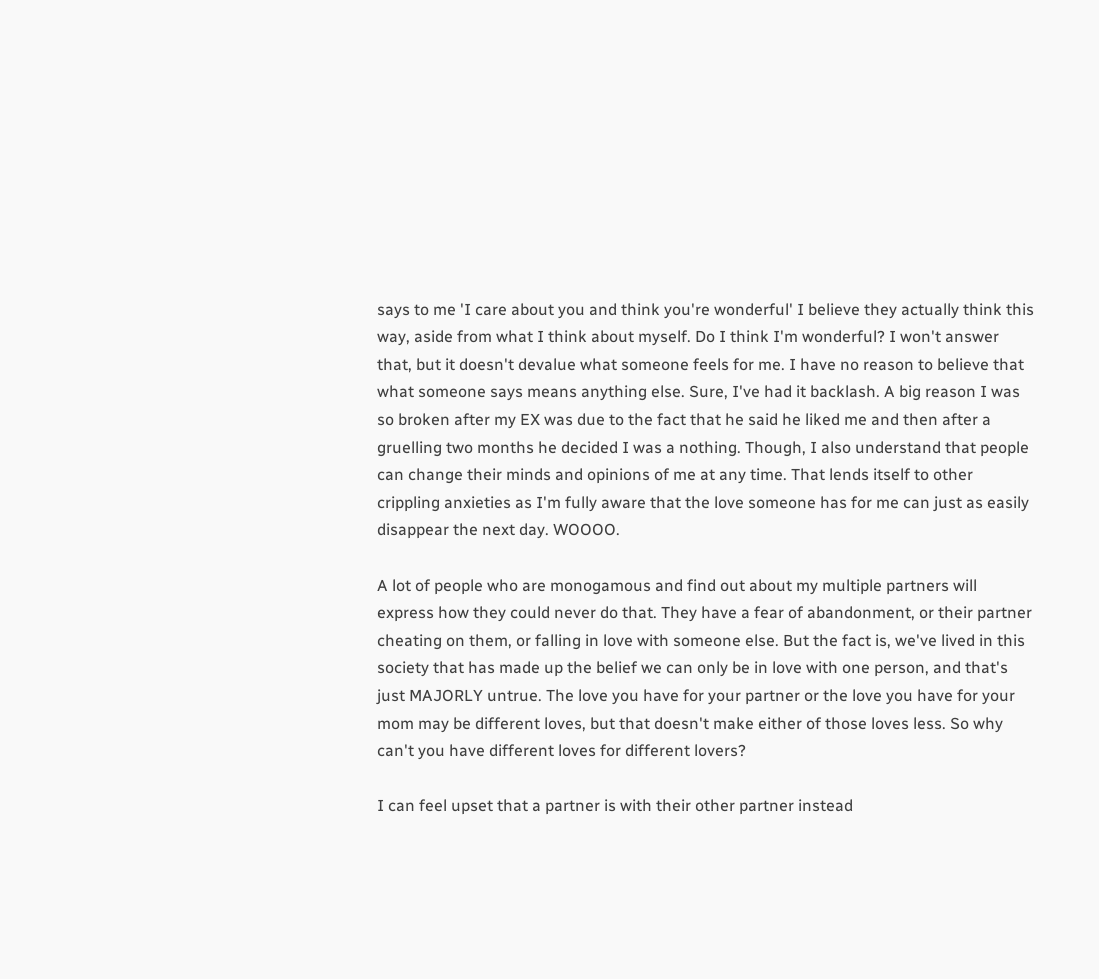says to me 'I care about you and think you're wonderful' I believe they actually think this way, aside from what I think about myself. Do I think I'm wonderful? I won't answer that, but it doesn't devalue what someone feels for me. I have no reason to believe that what someone says means anything else. Sure, I've had it backlash. A big reason I was so broken after my EX was due to the fact that he said he liked me and then after a gruelling two months he decided I was a nothing. Though, I also understand that people can change their minds and opinions of me at any time. That lends itself to other crippling anxieties as I'm fully aware that the love someone has for me can just as easily disappear the next day. WOOOO.

A lot of people who are monogamous and find out about my multiple partners will express how they could never do that. They have a fear of abandonment, or their partner cheating on them, or falling in love with someone else. But the fact is, we've lived in this society that has made up the belief we can only be in love with one person, and that's just MAJORLY untrue. The love you have for your partner or the love you have for your mom may be different loves, but that doesn't make either of those loves less. So why can't you have different loves for different lovers?

I can feel upset that a partner is with their other partner instead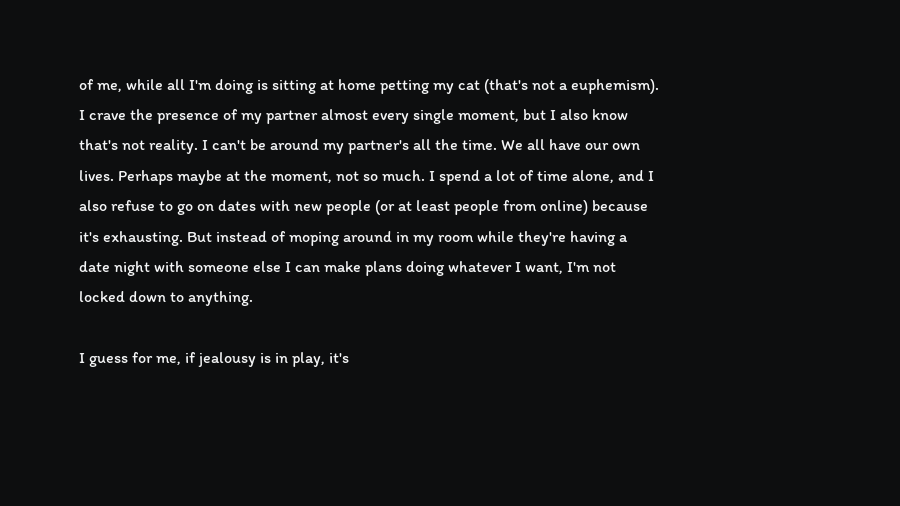of me, while all I'm doing is sitting at home petting my cat (that's not a euphemism). I crave the presence of my partner almost every single moment, but I also know that's not reality. I can't be around my partner's all the time. We all have our own lives. Perhaps maybe at the moment, not so much. I spend a lot of time alone, and I also refuse to go on dates with new people (or at least people from online) because it's exhausting. But instead of moping around in my room while they're having a date night with someone else I can make plans doing whatever I want, I'm not locked down to anything.

I guess for me, if jealousy is in play, it's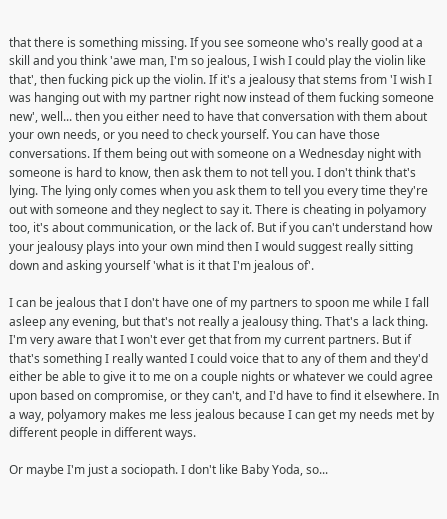that there is something missing. If you see someone who's really good at a skill and you think 'awe man, I'm so jealous, I wish I could play the violin like that', then fucking pick up the violin. If it's a jealousy that stems from 'I wish I was hanging out with my partner right now instead of them fucking someone new', well... then you either need to have that conversation with them about your own needs, or you need to check yourself. You can have those conversations. If them being out with someone on a Wednesday night with someone is hard to know, then ask them to not tell you. I don't think that's lying. The lying only comes when you ask them to tell you every time they're out with someone and they neglect to say it. There is cheating in polyamory too, it's about communication, or the lack of. But if you can't understand how your jealousy plays into your own mind then I would suggest really sitting down and asking yourself 'what is it that I'm jealous of'.

I can be jealous that I don't have one of my partners to spoon me while I fall asleep any evening, but that's not really a jealousy thing. That's a lack thing. I'm very aware that I won't ever get that from my current partners. But if that's something I really wanted I could voice that to any of them and they'd either be able to give it to me on a couple nights or whatever we could agree upon based on compromise, or they can't, and I'd have to find it elsewhere. In a way, polyamory makes me less jealous because I can get my needs met by different people in different ways.

Or maybe I'm just a sociopath. I don't like Baby Yoda, so...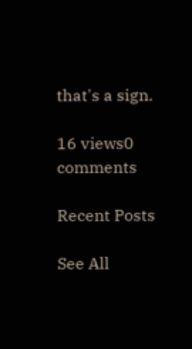that's a sign.

16 views0 comments

Recent Posts

See All